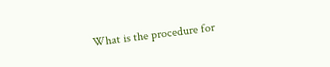What is the procedure for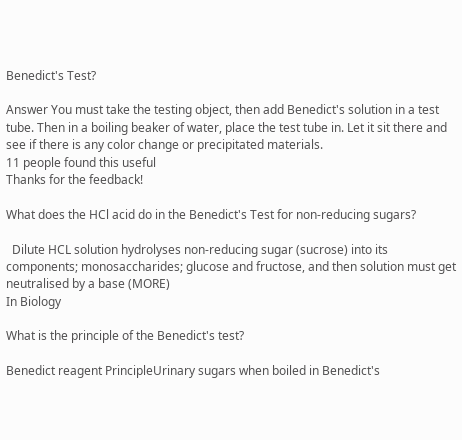Benedict's Test?

Answer You must take the testing object, then add Benedict's solution in a test tube. Then in a boiling beaker of water, place the test tube in. Let it sit there and see if there is any color change or precipitated materials.
11 people found this useful
Thanks for the feedback!

What does the HCl acid do in the Benedict's Test for non-reducing sugars?

  Dilute HCL solution hydrolyses non-reducing sugar (sucrose) into its components; monosaccharides; glucose and fructose, and then solution must get neutralised by a base (MORE)
In Biology

What is the principle of the Benedict's test?

Benedict reagent PrincipleUrinary sugars when boiled in Benedict's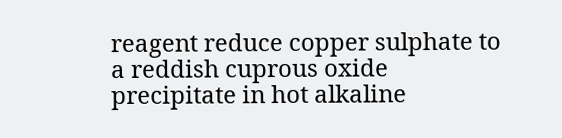reagent reduce copper sulphate to a reddish cuprous oxide precipitate in hot alkaline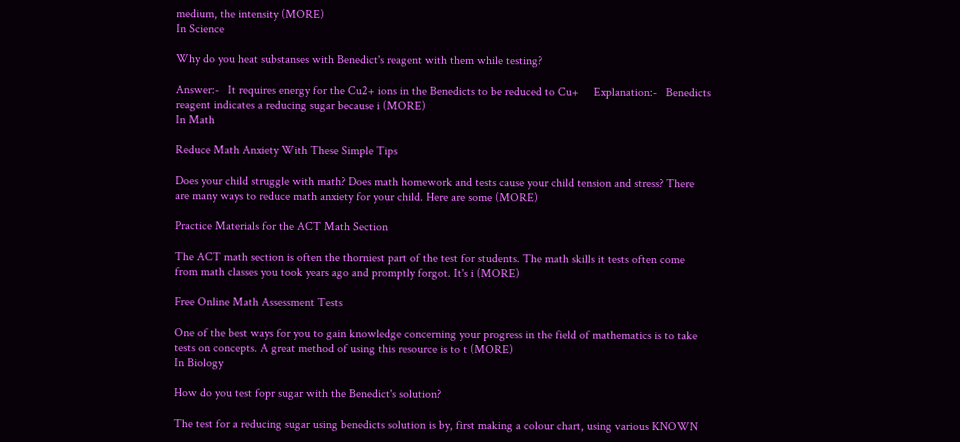medium, the intensity (MORE)
In Science

Why do you heat substanses with Benedict's reagent with them while testing?

Answer:-   It requires energy for the Cu2+ ions in the Benedicts to be reduced to Cu+     Explanation:-   Benedicts reagent indicates a reducing sugar because i (MORE)
In Math

Reduce Math Anxiety With These Simple Tips

Does your child struggle with math? Does math homework and tests cause your child tension and stress? There are many ways to reduce math anxiety for your child. Here are some (MORE)

Practice Materials for the ACT Math Section

The ACT math section is often the thorniest part of the test for students. The math skills it tests often come from math classes you took years ago and promptly forgot. It's i (MORE)

Free Online Math Assessment Tests

One of the best ways for you to gain knowledge concerning your progress in the field of mathematics is to take tests on concepts. A great method of using this resource is to t (MORE)
In Biology

How do you test fopr sugar with the Benedict's solution?

The test for a reducing sugar using benedicts solution is by, first making a colour chart, using various KNOWN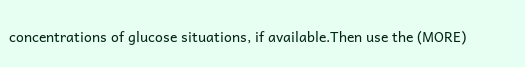concentrations of glucose situations, if available.Then use the (MORE)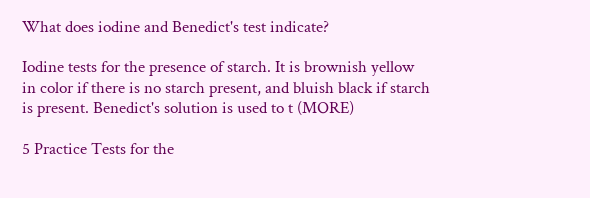What does iodine and Benedict's test indicate?

Iodine tests for the presence of starch. It is brownish yellow in color if there is no starch present, and bluish black if starch is present. Benedict's solution is used to t (MORE)

5 Practice Tests for the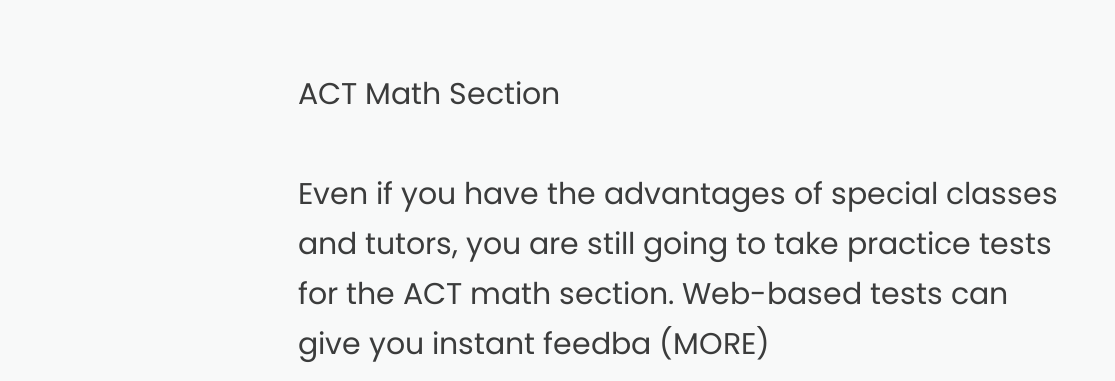ACT Math Section

Even if you have the advantages of special classes and tutors, you are still going to take practice tests for the ACT math section. Web-based tests can give you instant feedba (MORE)